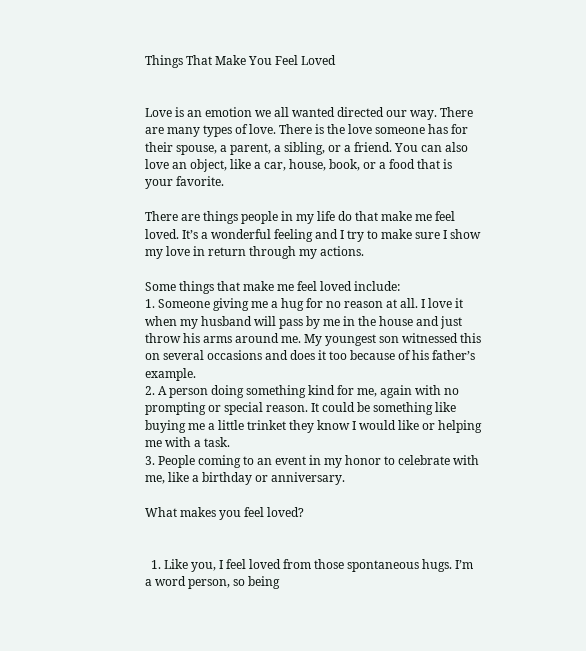Things That Make You Feel Loved


Love is an emotion we all wanted directed our way. There are many types of love. There is the love someone has for their spouse, a parent, a sibling, or a friend. You can also love an object, like a car, house, book, or a food that is your favorite.

There are things people in my life do that make me feel loved. It’s a wonderful feeling and I try to make sure I show my love in return through my actions.

Some things that make me feel loved include:
1. Someone giving me a hug for no reason at all. I love it when my husband will pass by me in the house and just throw his arms around me. My youngest son witnessed this on several occasions and does it too because of his father’s example.
2. A person doing something kind for me, again with no prompting or special reason. It could be something like buying me a little trinket they know I would like or helping me with a task.
3. People coming to an event in my honor to celebrate with me, like a birthday or anniversary.

What makes you feel loved?


  1. Like you, I feel loved from those spontaneous hugs. I’m a word person, so being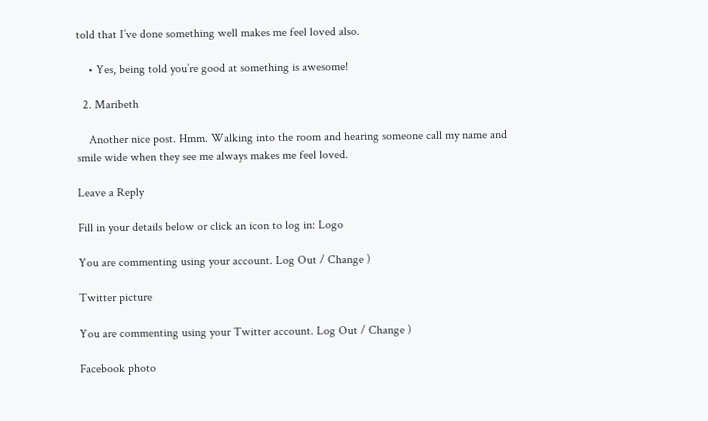told that I’ve done something well makes me feel loved also.

    • Yes, being told you’re good at something is awesome!

  2. Maribeth

    Another nice post. Hmm. Walking into the room and hearing someone call my name and smile wide when they see me always makes me feel loved.

Leave a Reply

Fill in your details below or click an icon to log in: Logo

You are commenting using your account. Log Out / Change )

Twitter picture

You are commenting using your Twitter account. Log Out / Change )

Facebook photo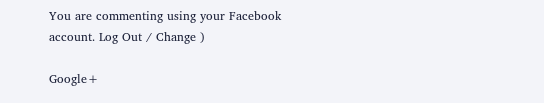You are commenting using your Facebook account. Log Out / Change )

Google+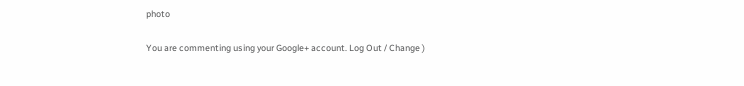photo

You are commenting using your Google+ account. Log Out / Change )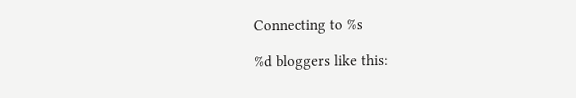Connecting to %s

%d bloggers like this: